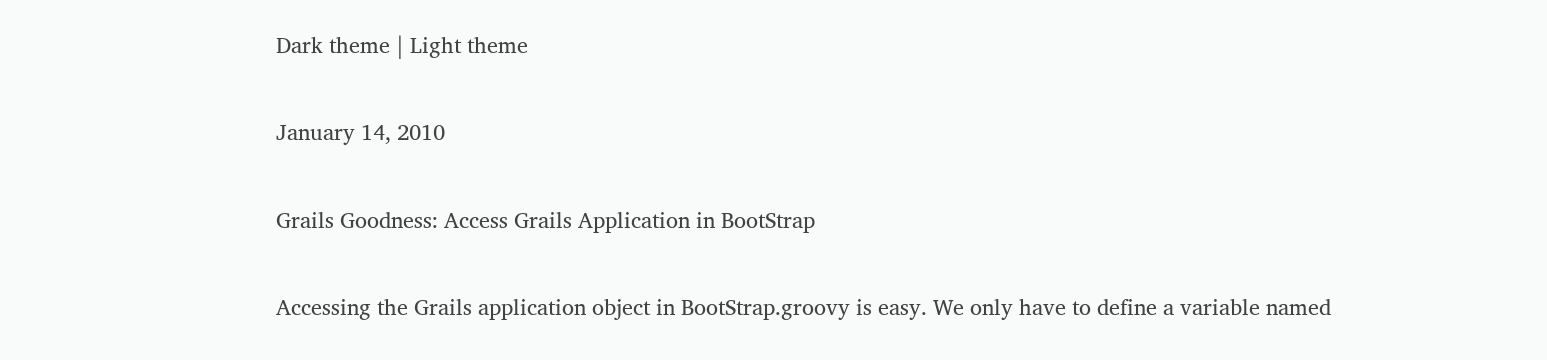Dark theme | Light theme

January 14, 2010

Grails Goodness: Access Grails Application in BootStrap

Accessing the Grails application object in BootStrap.groovy is easy. We only have to define a variable named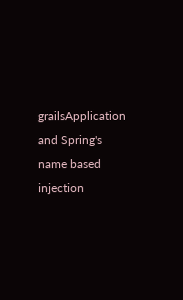grailsApplication and Spring's name based injection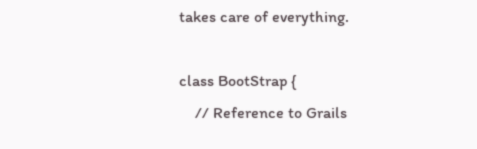takes care of everything.

class BootStrap {
    // Reference to Grails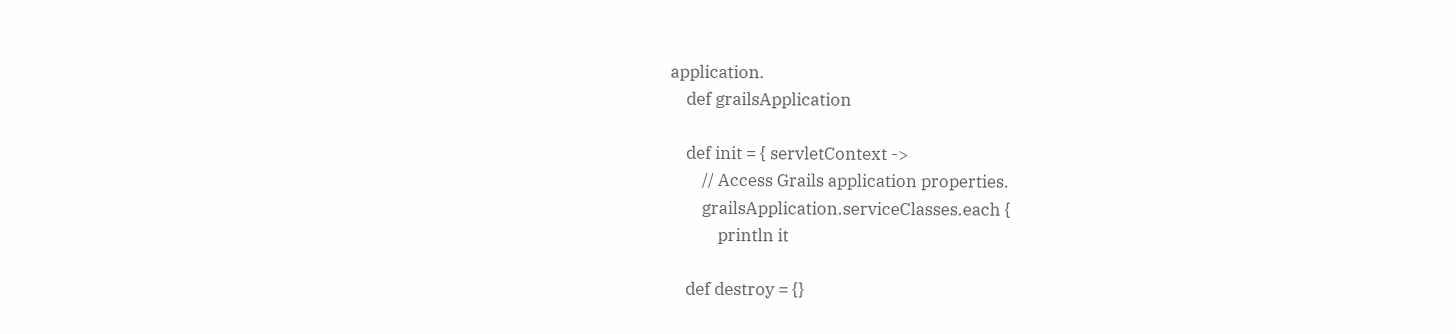application.
    def grailsApplication

    def init = { servletContext ->
        // Access Grails application properties.
        grailsApplication.serviceClasses.each {
            println it

    def destroy = {}